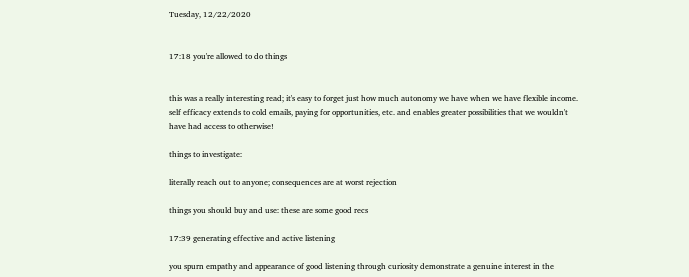Tuesday, 12/22/2020


17:18 you're allowed to do things


this was a really interesting read; it's easy to forget just how much autonomy we have when we have flexible income. self efficacy extends to cold emails, paying for opportunities, etc. and enables greater possibilities that we wouldn't have had access to otherwise!

things to investigate:

literally reach out to anyone; consequences are at worst rejection

things you should buy and use: these are some good recs

17:39 generating effective and active listening

you spurn empathy and appearance of good listening through curiosity demonstrate a genuine interest in the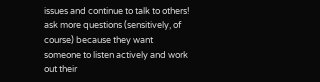issues and continue to talk to others! ask more questions (sensitively, of course) because they want someone to listen actively and work out their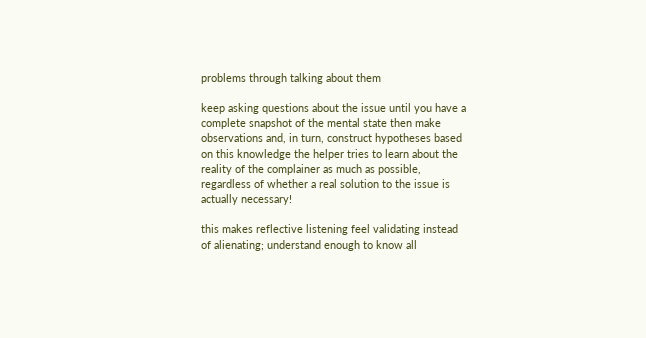problems through talking about them

keep asking questions about the issue until you have a complete snapshot of the mental state then make observations and, in turn, construct hypotheses based on this knowledge the helper tries to learn about the reality of the complainer as much as possible, regardless of whether a real solution to the issue is actually necessary!

this makes reflective listening feel validating instead of alienating; understand enough to know all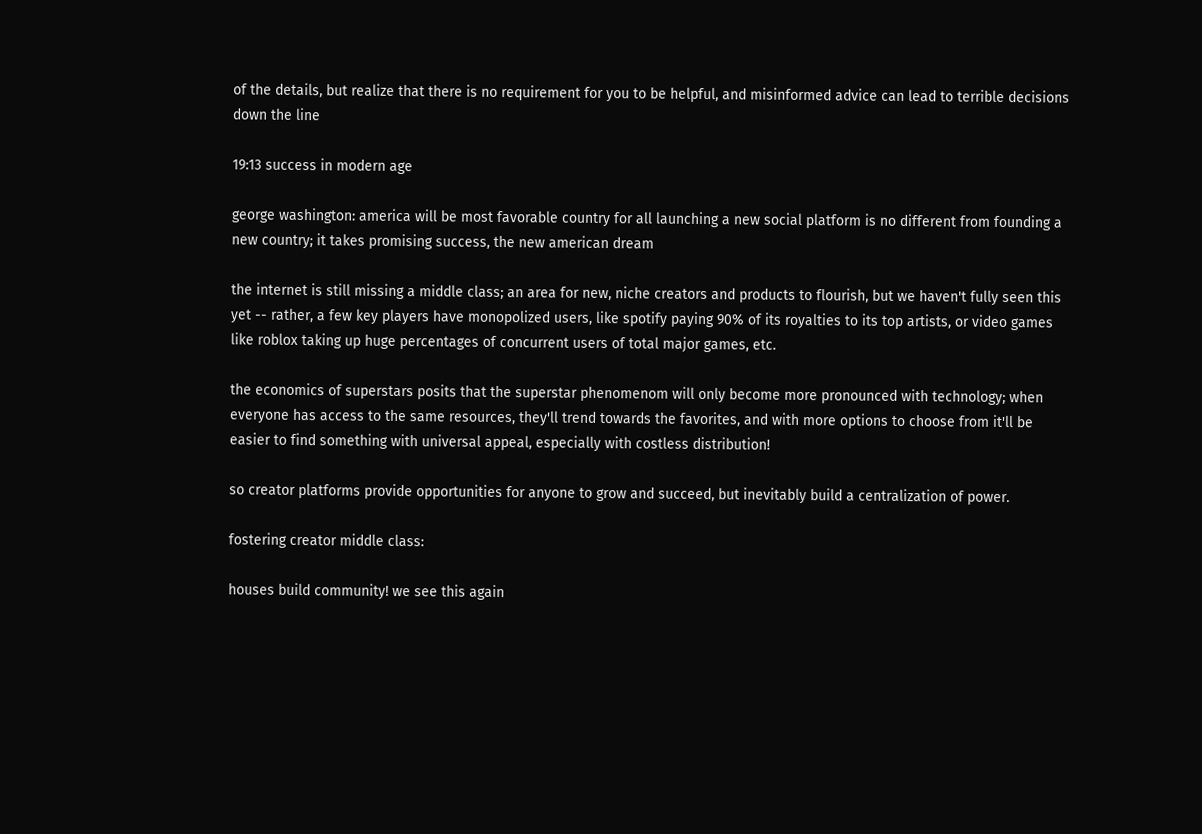of the details, but realize that there is no requirement for you to be helpful, and misinformed advice can lead to terrible decisions down the line

19:13 success in modern age

george washington: america will be most favorable country for all launching a new social platform is no different from founding a new country; it takes promising success, the new american dream

the internet is still missing a middle class; an area for new, niche creators and products to flourish, but we haven't fully seen this yet -- rather, a few key players have monopolized users, like spotify paying 90% of its royalties to its top artists, or video games like roblox taking up huge percentages of concurrent users of total major games, etc.

the economics of superstars posits that the superstar phenomenom will only become more pronounced with technology; when everyone has access to the same resources, they'll trend towards the favorites, and with more options to choose from it'll be easier to find something with universal appeal, especially with costless distribution!

so creator platforms provide opportunities for anyone to grow and succeed, but inevitably build a centralization of power.

fostering creator middle class:

houses build community! we see this again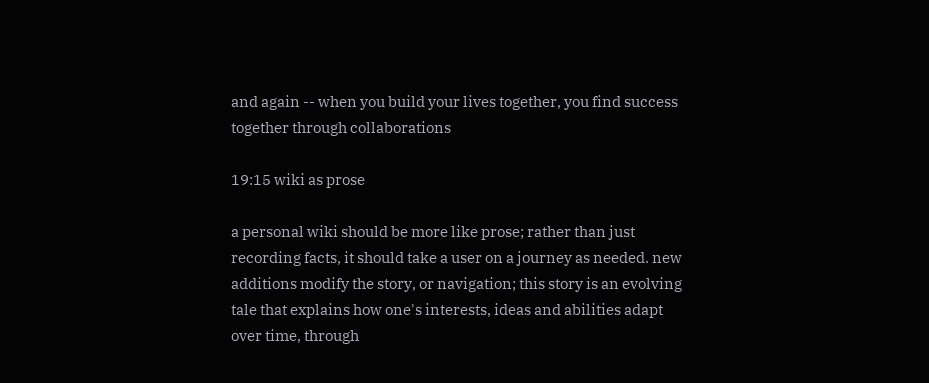and again -- when you build your lives together, you find success together through collaborations

19:15 wiki as prose

a personal wiki should be more like prose; rather than just recording facts, it should take a user on a journey as needed. new additions modify the story, or navigation; this story is an evolving tale that explains how one's interests, ideas and abilities adapt over time, through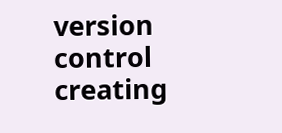version control creating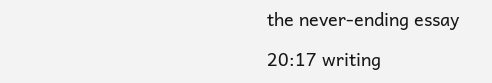the never-ending essay

20:17 writing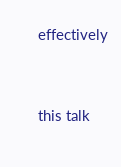effectively


this talk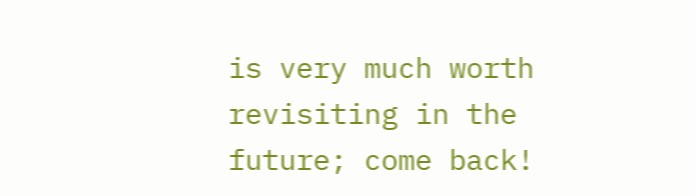is very much worth revisiting in the future; come back!